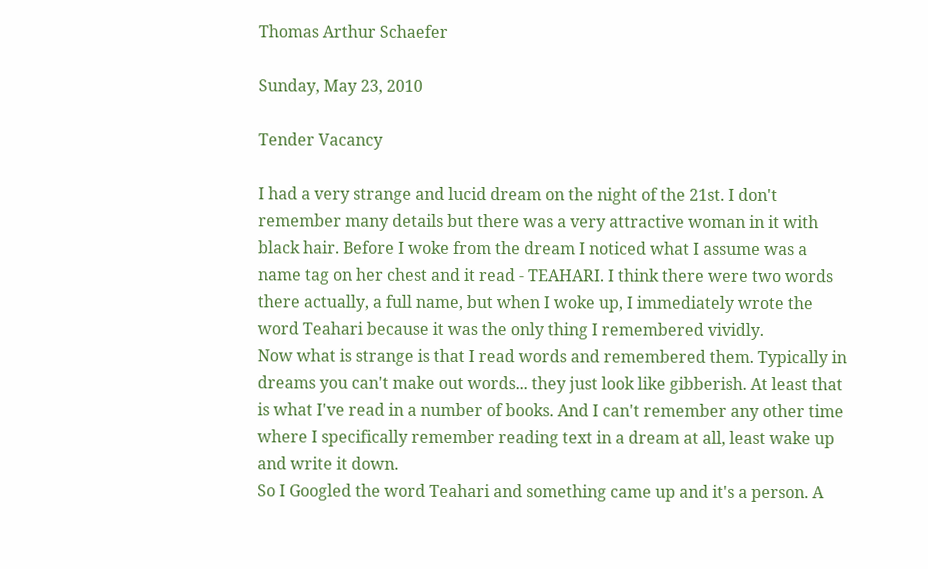Thomas Arthur Schaefer

Sunday, May 23, 2010

Tender Vacancy

I had a very strange and lucid dream on the night of the 21st. I don't remember many details but there was a very attractive woman in it with black hair. Before I woke from the dream I noticed what I assume was a name tag on her chest and it read - TEAHARI. I think there were two words there actually, a full name, but when I woke up, I immediately wrote the word Teahari because it was the only thing I remembered vividly.
Now what is strange is that I read words and remembered them. Typically in dreams you can't make out words... they just look like gibberish. At least that is what I've read in a number of books. And I can't remember any other time where I specifically remember reading text in a dream at all, least wake up and write it down.
So I Googled the word Teahari and something came up and it's a person. A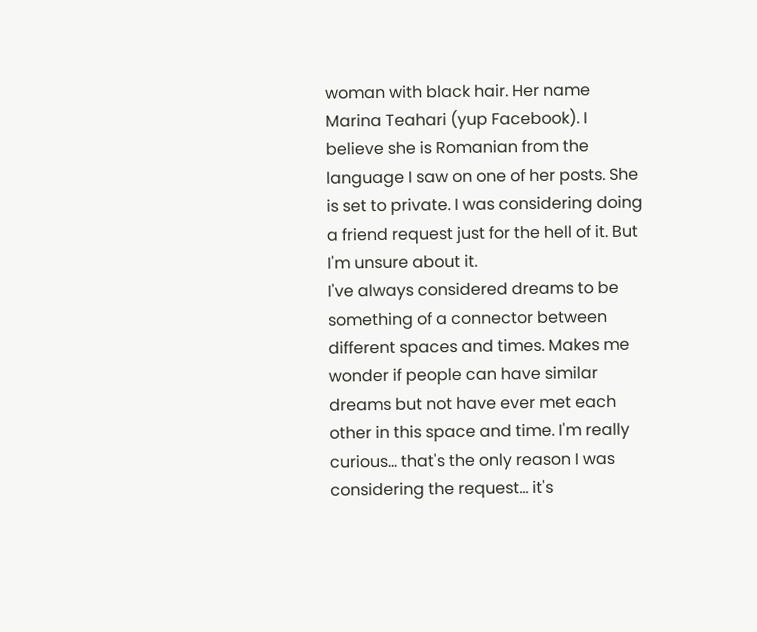woman with black hair. Her name Marina Teahari (yup Facebook). I believe she is Romanian from the language I saw on one of her posts. She is set to private. I was considering doing a friend request just for the hell of it. But I'm unsure about it.
I've always considered dreams to be something of a connector between different spaces and times. Makes me wonder if people can have similar dreams but not have ever met each other in this space and time. I'm really curious... that's the only reason I was considering the request... it's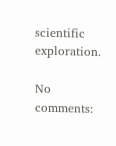scientific exploration.

No comments: